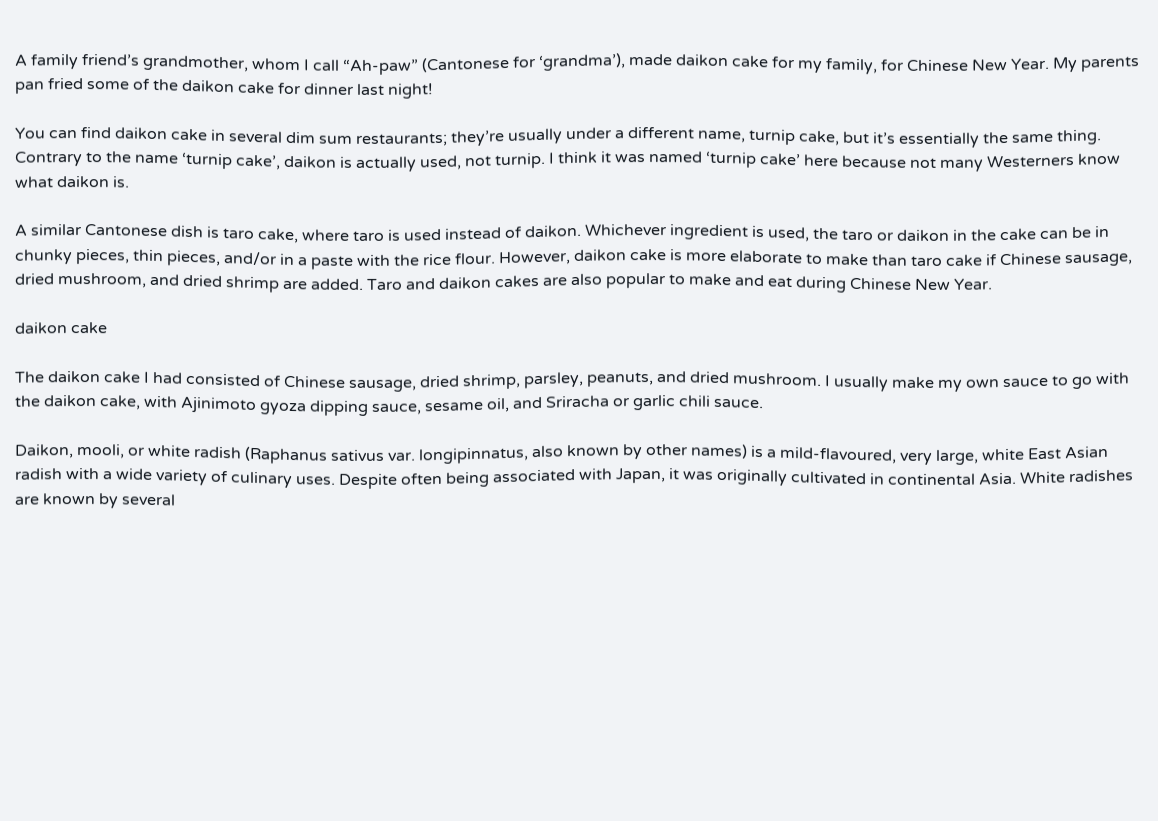A family friend’s grandmother, whom I call “Ah-paw” (Cantonese for ‘grandma’), made daikon cake for my family, for Chinese New Year. My parents pan fried some of the daikon cake for dinner last night!

You can find daikon cake in several dim sum restaurants; they’re usually under a different name, turnip cake, but it’s essentially the same thing. Contrary to the name ‘turnip cake’, daikon is actually used, not turnip. I think it was named ‘turnip cake’ here because not many Westerners know what daikon is.

A similar Cantonese dish is taro cake, where taro is used instead of daikon. Whichever ingredient is used, the taro or daikon in the cake can be in chunky pieces, thin pieces, and/or in a paste with the rice flour. However, daikon cake is more elaborate to make than taro cake if Chinese sausage, dried mushroom, and dried shrimp are added. Taro and daikon cakes are also popular to make and eat during Chinese New Year.

daikon cake

The daikon cake I had consisted of Chinese sausage, dried shrimp, parsley, peanuts, and dried mushroom. I usually make my own sauce to go with the daikon cake, with Ajinimoto gyoza dipping sauce, sesame oil, and Sriracha or garlic chili sauce.

Daikon, mooli, or white radish (Raphanus sativus var. longipinnatus, also known by other names) is a mild-flavoured, very large, white East Asian radish with a wide variety of culinary uses. Despite often being associated with Japan, it was originally cultivated in continental Asia. White radishes are known by several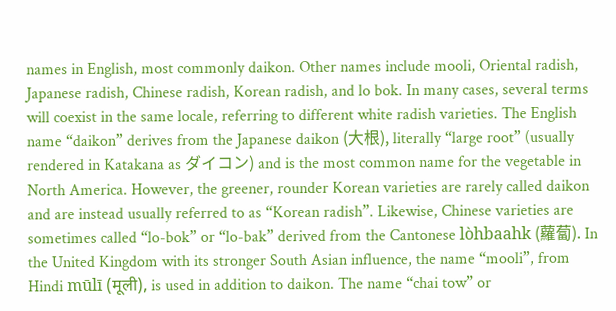names in English, most commonly daikon. Other names include mooli, Oriental radish, Japanese radish, Chinese radish, Korean radish, and lo bok. In many cases, several terms will coexist in the same locale, referring to different white radish varieties. The English name “daikon” derives from the Japanese daikon (大根), literally “large root” (usually rendered in Katakana as ダイコン) and is the most common name for the vegetable in North America. However, the greener, rounder Korean varieties are rarely called daikon and are instead usually referred to as “Korean radish”. Likewise, Chinese varieties are sometimes called “lo-bok” or “lo-bak” derived from the Cantonese lòhbaahk (蘿蔔). In the United Kingdom with its stronger South Asian influence, the name “mooli”, from Hindi mūlī (मूली), is used in addition to daikon. The name “chai tow” or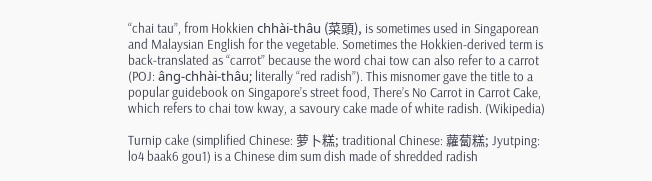“chai tau”, from Hokkien chhài-thâu (菜頭), is sometimes used in Singaporean and Malaysian English for the vegetable. Sometimes the Hokkien-derived term is back-translated as “carrot” because the word chai tow can also refer to a carrot (POJ: âng-chhài-thâu; literally “red radish”). This misnomer gave the title to a popular guidebook on Singapore’s street food, There’s No Carrot in Carrot Cake, which refers to chai tow kway, a savoury cake made of white radish. (Wikipedia)

Turnip cake (simplified Chinese: 萝卜糕; traditional Chinese: 蘿蔔糕; Jyutping: lo4 baak6 gou1) is a Chinese dim sum dish made of shredded radish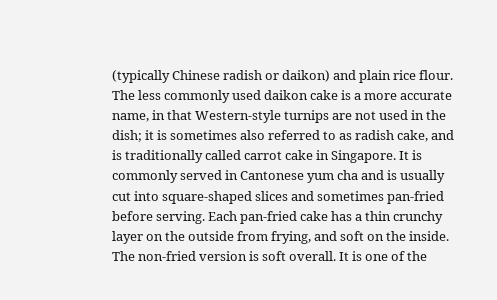(typically Chinese radish or daikon) and plain rice flour. The less commonly used daikon cake is a more accurate name, in that Western-style turnips are not used in the dish; it is sometimes also referred to as radish cake, and is traditionally called carrot cake in Singapore. It is commonly served in Cantonese yum cha and is usually cut into square-shaped slices and sometimes pan-fried before serving. Each pan-fried cake has a thin crunchy layer on the outside from frying, and soft on the inside. The non-fried version is soft overall. It is one of the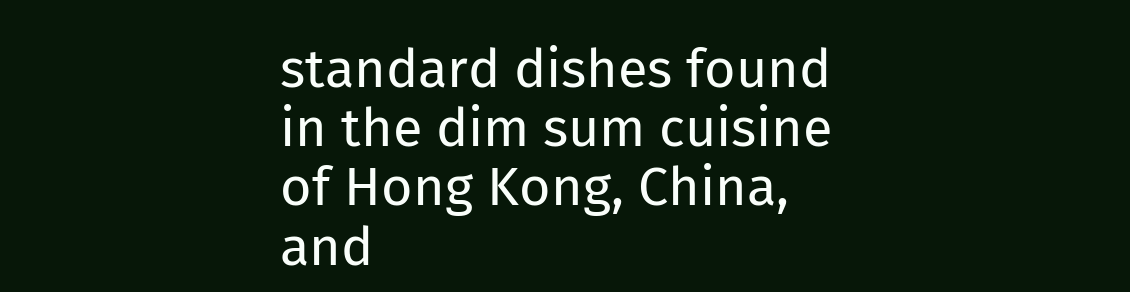standard dishes found in the dim sum cuisine of Hong Kong, China, and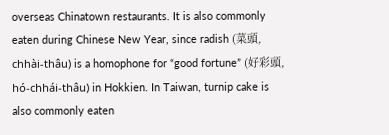overseas Chinatown restaurants. It is also commonly eaten during Chinese New Year, since radish (菜頭, chhài-thâu) is a homophone for “good fortune” (好彩頭, hó-chhái-thâu) in Hokkien. In Taiwan, turnip cake is also commonly eaten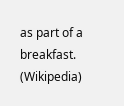as part of a breakfast. (Wikipedia)